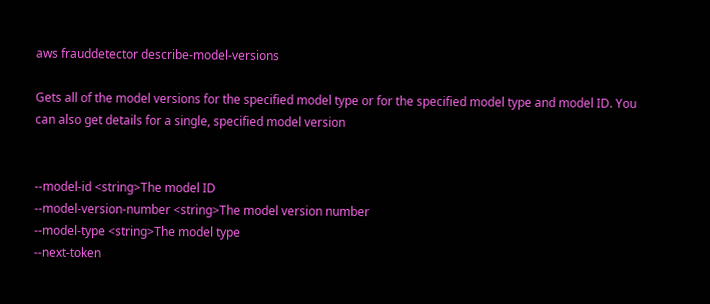aws frauddetector describe-model-versions

Gets all of the model versions for the specified model type or for the specified model type and model ID. You can also get details for a single, specified model version


--model-id <string>The model ID
--model-version-number <string>The model version number
--model-type <string>The model type
--next-token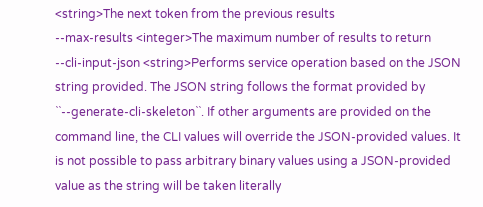<string>The next token from the previous results
--max-results <integer>The maximum number of results to return
--cli-input-json <string>Performs service operation based on the JSON string provided. The JSON string follows the format provided by ``--generate-cli-skeleton``. If other arguments are provided on the command line, the CLI values will override the JSON-provided values. It is not possible to pass arbitrary binary values using a JSON-provided value as the string will be taken literally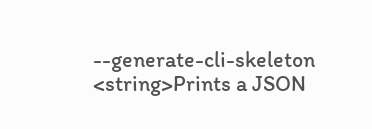--generate-cli-skeleton <string>Prints a JSON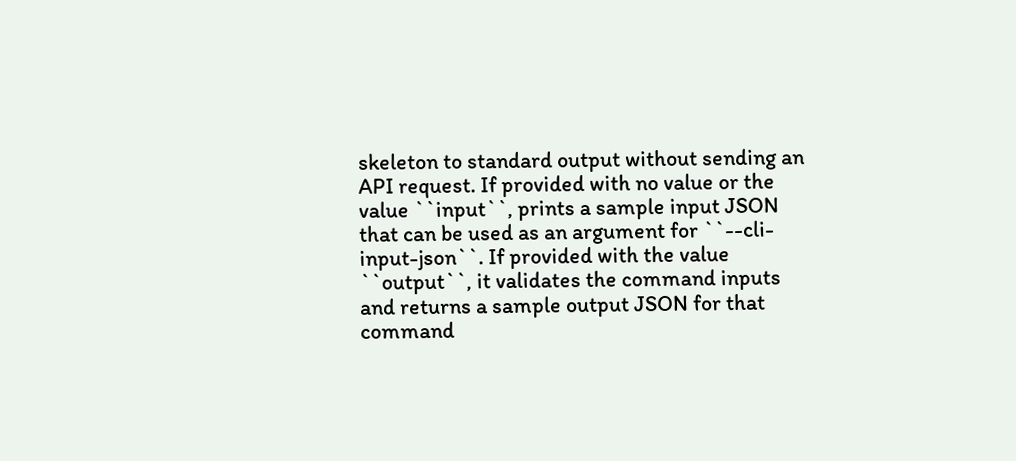skeleton to standard output without sending an API request. If provided with no value or the value ``input``, prints a sample input JSON that can be used as an argument for ``--cli-input-json``. If provided with the value ``output``, it validates the command inputs and returns a sample output JSON for that command